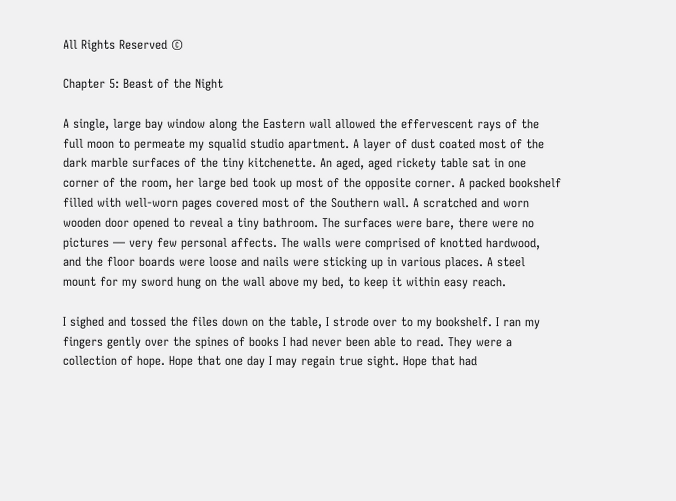All Rights Reserved ©

Chapter 5: Beast of the Night

A single, large bay window along the Eastern wall allowed the effervescent rays of the full moon to permeate my squalid studio apartment. A layer of dust coated most of the dark marble surfaces of the tiny kitchenette. An aged, aged rickety table sat in one corner of the room, her large bed took up most of the opposite corner. A packed bookshelf filled with well-worn pages covered most of the Southern wall. A scratched and worn wooden door opened to reveal a tiny bathroom. The surfaces were bare, there were no pictures — very few personal affects. The walls were comprised of knotted hardwood, and the floor boards were loose and nails were sticking up in various places. A steel mount for my sword hung on the wall above my bed, to keep it within easy reach.

I sighed and tossed the files down on the table, I strode over to my bookshelf. I ran my fingers gently over the spines of books I had never been able to read. They were a collection of hope. Hope that one day I may regain true sight. Hope that had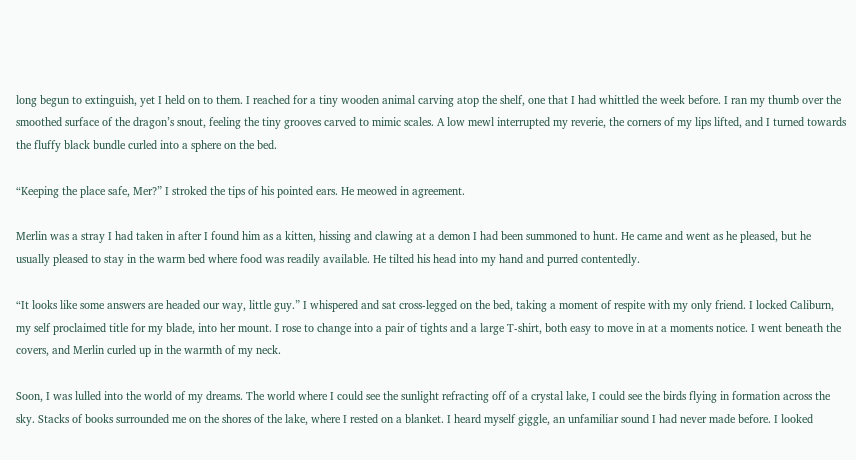long begun to extinguish, yet I held on to them. I reached for a tiny wooden animal carving atop the shelf, one that I had whittled the week before. I ran my thumb over the smoothed surface of the dragon’s snout, feeling the tiny grooves carved to mimic scales. A low mewl interrupted my reverie, the corners of my lips lifted, and I turned towards the fluffy black bundle curled into a sphere on the bed.

“Keeping the place safe, Mer?” I stroked the tips of his pointed ears. He meowed in agreement.

Merlin was a stray I had taken in after I found him as a kitten, hissing and clawing at a demon I had been summoned to hunt. He came and went as he pleased, but he usually pleased to stay in the warm bed where food was readily available. He tilted his head into my hand and purred contentedly.

“It looks like some answers are headed our way, little guy.” I whispered and sat cross-legged on the bed, taking a moment of respite with my only friend. I locked Caliburn, my self proclaimed title for my blade, into her mount. I rose to change into a pair of tights and a large T-shirt, both easy to move in at a moments notice. I went beneath the covers, and Merlin curled up in the warmth of my neck.

Soon, I was lulled into the world of my dreams. The world where I could see the sunlight refracting off of a crystal lake, I could see the birds flying in formation across the sky. Stacks of books surrounded me on the shores of the lake, where I rested on a blanket. I heard myself giggle, an unfamiliar sound I had never made before. I looked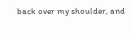back over my shoulder, and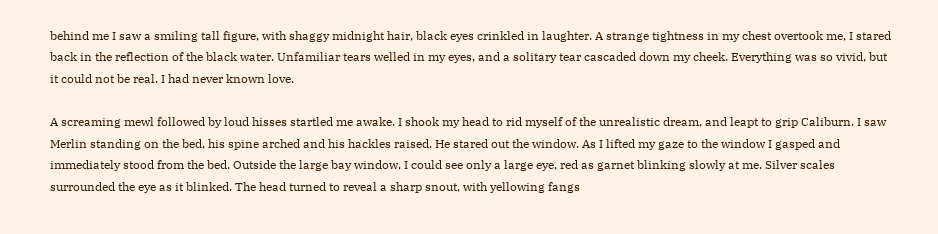behind me I saw a smiling tall figure, with shaggy midnight hair, black eyes crinkled in laughter. A strange tightness in my chest overtook me, I stared back in the reflection of the black water. Unfamiliar tears welled in my eyes, and a solitary tear cascaded down my cheek. Everything was so vivid, but it could not be real. I had never known love.

A screaming mewl followed by loud hisses startled me awake. I shook my head to rid myself of the unrealistic dream, and leapt to grip Caliburn. I saw Merlin standing on the bed, his spine arched and his hackles raised. He stared out the window. As I lifted my gaze to the window I gasped and immediately stood from the bed. Outside the large bay window, I could see only a large eye, red as garnet blinking slowly at me. Silver scales surrounded the eye as it blinked. The head turned to reveal a sharp snout, with yellowing fangs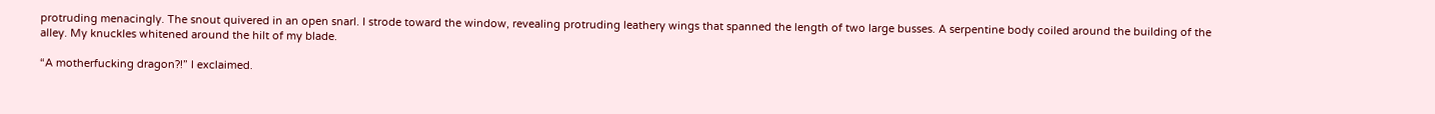protruding menacingly. The snout quivered in an open snarl. I strode toward the window, revealing protruding leathery wings that spanned the length of two large busses. A serpentine body coiled around the building of the alley. My knuckles whitened around the hilt of my blade.

“A motherfucking dragon?!” I exclaimed.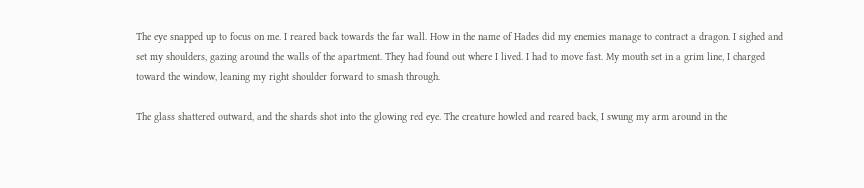The eye snapped up to focus on me. I reared back towards the far wall. How in the name of Hades did my enemies manage to contract a dragon. I sighed and set my shoulders, gazing around the walls of the apartment. They had found out where I lived. I had to move fast. My mouth set in a grim line, I charged toward the window, leaning my right shoulder forward to smash through.

The glass shattered outward, and the shards shot into the glowing red eye. The creature howled and reared back, I swung my arm around in the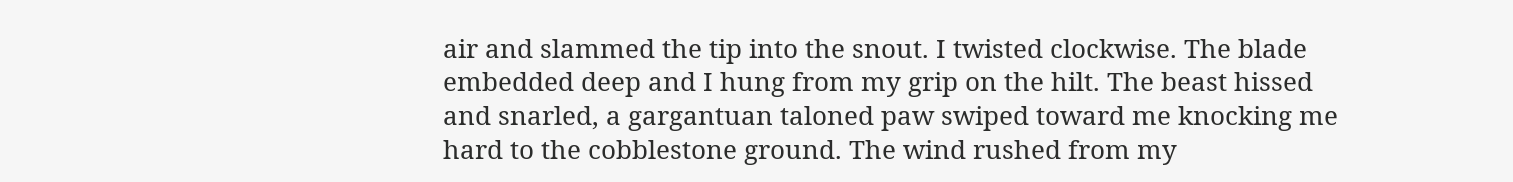air and slammed the tip into the snout. I twisted clockwise. The blade embedded deep and I hung from my grip on the hilt. The beast hissed and snarled, a gargantuan taloned paw swiped toward me knocking me hard to the cobblestone ground. The wind rushed from my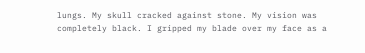lungs. My skull cracked against stone. My vision was completely black. I gripped my blade over my face as a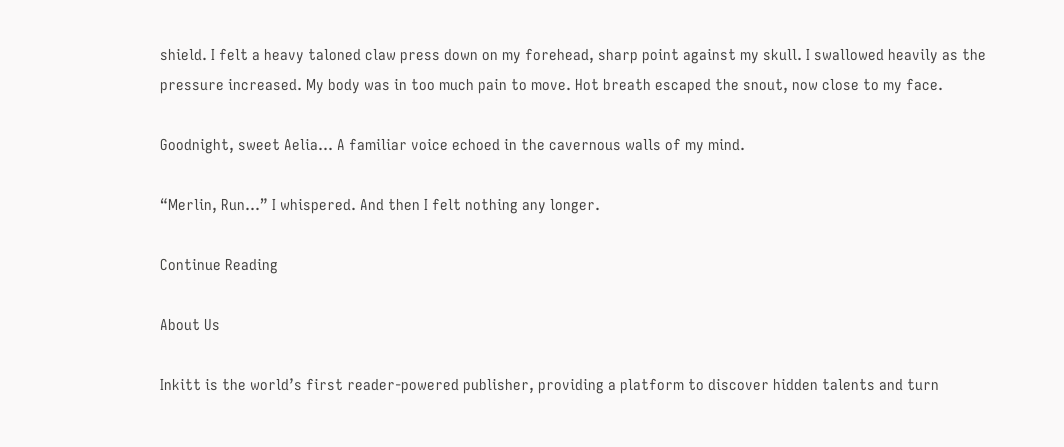shield. I felt a heavy taloned claw press down on my forehead, sharp point against my skull. I swallowed heavily as the pressure increased. My body was in too much pain to move. Hot breath escaped the snout, now close to my face.

Goodnight, sweet Aelia... A familiar voice echoed in the cavernous walls of my mind.

“Merlin, Run...” I whispered. And then I felt nothing any longer.

Continue Reading

About Us

Inkitt is the world’s first reader-powered publisher, providing a platform to discover hidden talents and turn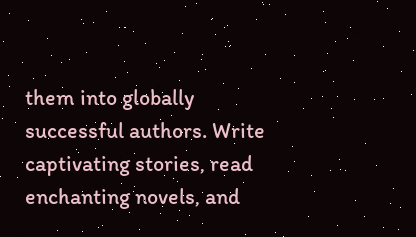them into globally successful authors. Write captivating stories, read enchanting novels, and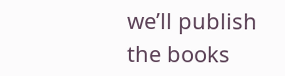we’ll publish the books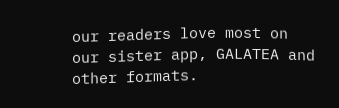our readers love most on our sister app, GALATEA and other formats.